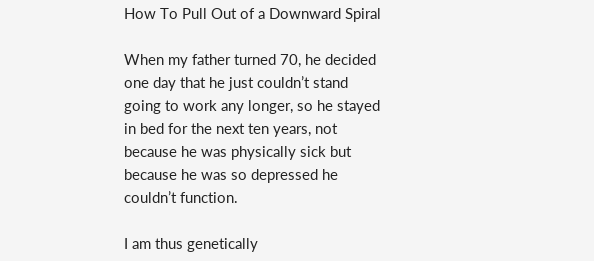How To Pull Out of a Downward Spiral

When my father turned 70, he decided one day that he just couldn’t stand going to work any longer, so he stayed in bed for the next ten years, not because he was physically sick but because he was so depressed he couldn’t function.

I am thus genetically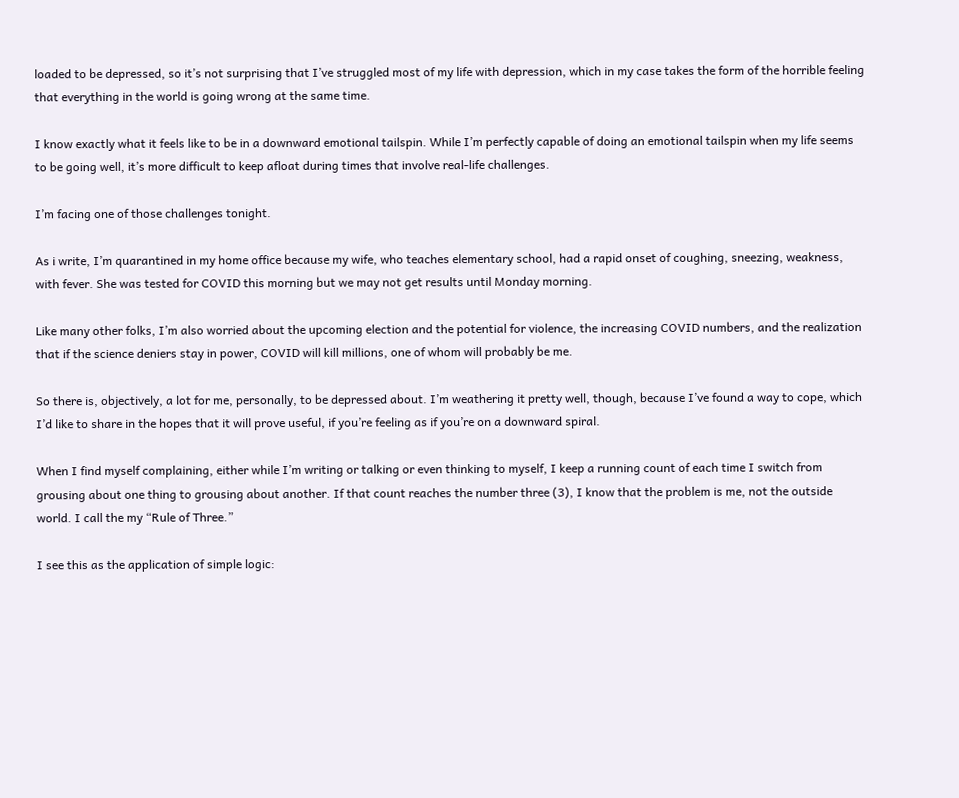loaded to be depressed, so it’s not surprising that I’ve struggled most of my life with depression, which in my case takes the form of the horrible feeling that everything in the world is going wrong at the same time.

I know exactly what it feels like to be in a downward emotional tailspin. While I’m perfectly capable of doing an emotional tailspin when my life seems to be going well, it’s more difficult to keep afloat during times that involve real-life challenges.

I’m facing one of those challenges tonight.

As i write, I’m quarantined in my home office because my wife, who teaches elementary school, had a rapid onset of coughing, sneezing, weakness, with fever. She was tested for COVID this morning but we may not get results until Monday morning.

Like many other folks, I’m also worried about the upcoming election and the potential for violence, the increasing COVID numbers, and the realization that if the science deniers stay in power, COVID will kill millions, one of whom will probably be me.

So there is, objectively, a lot for me, personally, to be depressed about. I’m weathering it pretty well, though, because I’ve found a way to cope, which I’d like to share in the hopes that it will prove useful, if you’re feeling as if you’re on a downward spiral.

When I find myself complaining, either while I’m writing or talking or even thinking to myself, I keep a running count of each time I switch from grousing about one thing to grousing about another. If that count reaches the number three (3), I know that the problem is me, not the outside world. I call the my “Rule of Three.”

I see this as the application of simple logic: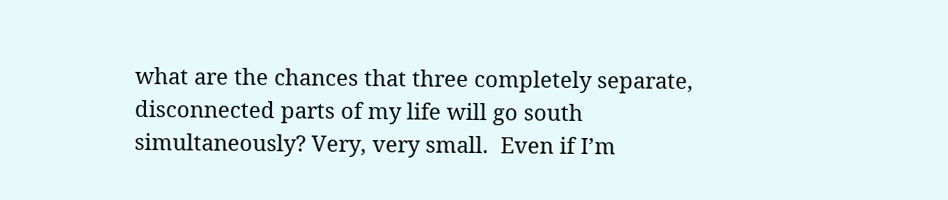what are the chances that three completely separate, disconnected parts of my life will go south simultaneously? Very, very small.  Even if I’m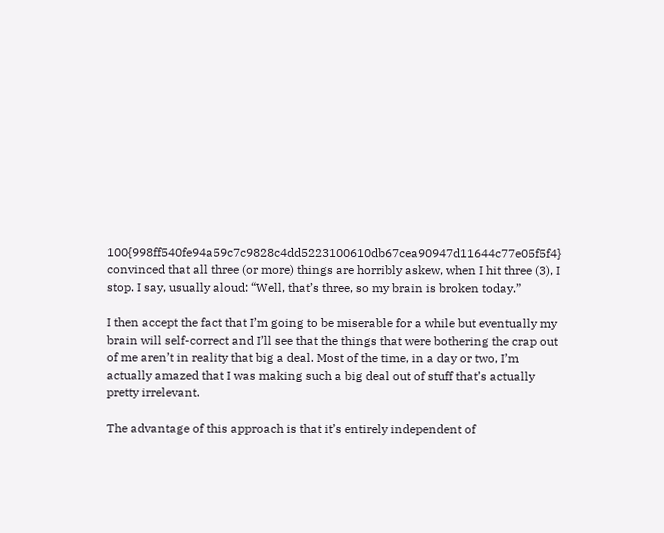100{998ff540fe94a59c7c9828c4dd5223100610db67cea90947d11644c77e05f5f4} convinced that all three (or more) things are horribly askew, when I hit three (3), I stop. I say, usually aloud: “Well, that’s three, so my brain is broken today.”

I then accept the fact that I’m going to be miserable for a while but eventually my brain will self-correct and I’ll see that the things that were bothering the crap out of me aren’t in reality that big a deal. Most of the time, in a day or two, I’m actually amazed that I was making such a big deal out of stuff that’s actually pretty irrelevant.

The advantage of this approach is that it’s entirely independent of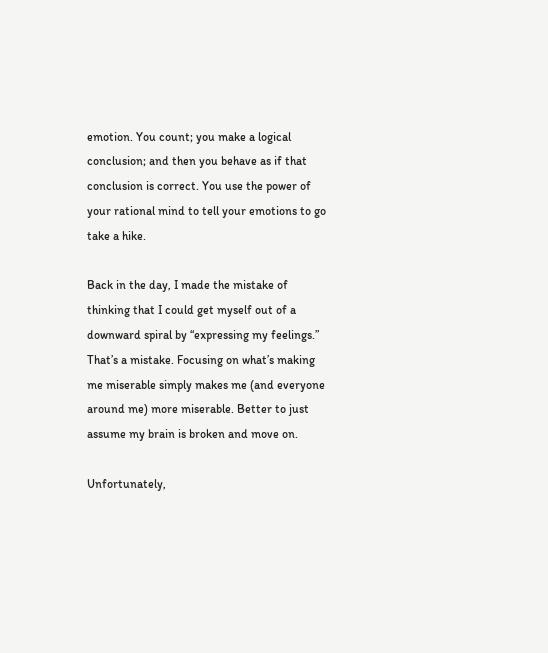emotion. You count; you make a logical conclusion; and then you behave as if that conclusion is correct. You use the power of your rational mind to tell your emotions to go take a hike.

Back in the day, I made the mistake of thinking that I could get myself out of a downward spiral by “expressing my feelings.” That’s a mistake. Focusing on what’s making me miserable simply makes me (and everyone around me) more miserable. Better to just assume my brain is broken and move on.

Unfortunately,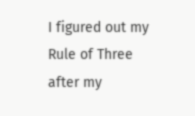I figured out my Rule of Three after my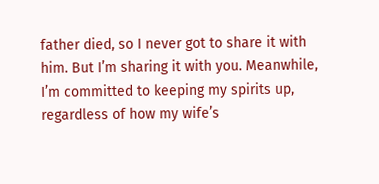father died, so I never got to share it with him. But I’m sharing it with you. Meanwhile, I’m committed to keeping my spirits up, regardless of how my wife’s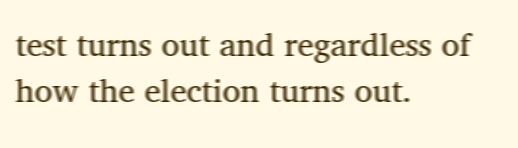test turns out and regardless of how the election turns out.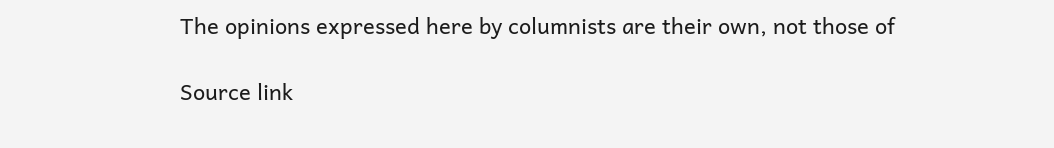The opinions expressed here by columnists are their own, not those of

Source link